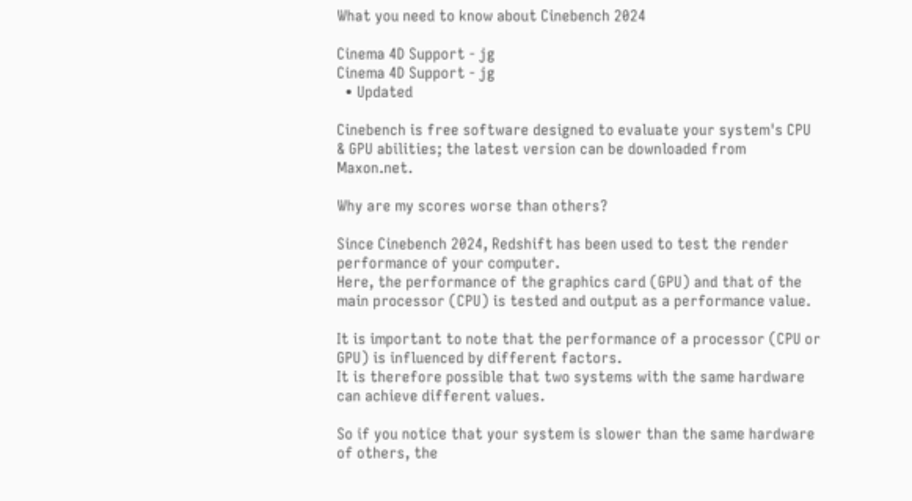What you need to know about Cinebench 2024

Cinema 4D Support - jg
Cinema 4D Support - jg
  • Updated

Cinebench is free software designed to evaluate your system's CPU & GPU abilities; the latest version can be downloaded from Maxon.net.

Why are my scores worse than others?

Since Cinebench 2024, Redshift has been used to test the render performance of your computer.
Here, the performance of the graphics card (GPU) and that of the main processor (CPU) is tested and output as a performance value.

It is important to note that the performance of a processor (CPU or GPU) is influenced by different factors.
It is therefore possible that two systems with the same hardware can achieve different values.

So if you notice that your system is slower than the same hardware of others, the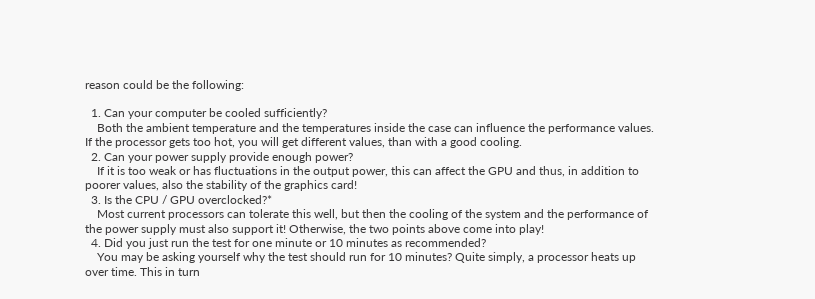reason could be the following:

  1. Can your computer be cooled sufficiently?
    Both the ambient temperature and the temperatures inside the case can influence the performance values. If the processor gets too hot, you will get different values, than with a good cooling.
  2. Can your power supply provide enough power?
    If it is too weak or has fluctuations in the output power, this can affect the GPU and thus, in addition to poorer values, also the stability of the graphics card!
  3. Is the CPU / GPU overclocked?*
    Most current processors can tolerate this well, but then the cooling of the system and the performance of the power supply must also support it! Otherwise, the two points above come into play!
  4. Did you just run the test for one minute or 10 minutes as recommended?
    You may be asking yourself why the test should run for 10 minutes? Quite simply, a processor heats up over time. This in turn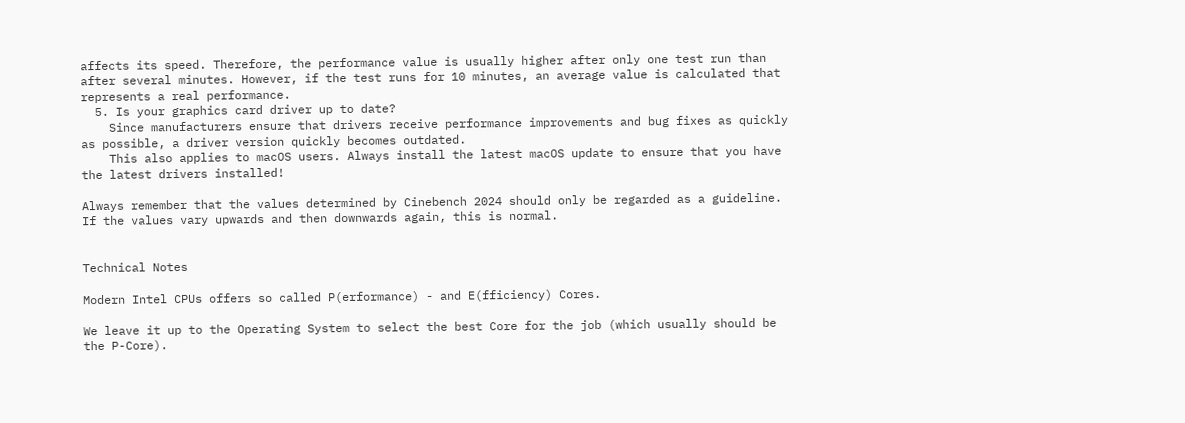affects its speed. Therefore, the performance value is usually higher after only one test run than after several minutes. However, if the test runs for 10 minutes, an average value is calculated that represents a real performance.
  5. Is your graphics card driver up to date?
    Since manufacturers ensure that drivers receive performance improvements and bug fixes as quickly as possible, a driver version quickly becomes outdated.
    This also applies to macOS users. Always install the latest macOS update to ensure that you have the latest drivers installed!

Always remember that the values determined by Cinebench 2024 should only be regarded as a guideline. If the values vary upwards and then downwards again, this is normal.


Technical Notes

Modern Intel CPUs offers so called P(erformance) - and E(fficiency) Cores.

We leave it up to the Operating System to select the best Core for the job (which usually should be the P-Core).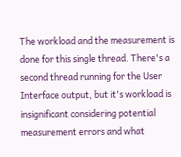The workload and the measurement is done for this single thread. There's a second thread running for the User Interface output, but it's workload is insignificant considering potential measurement errors and what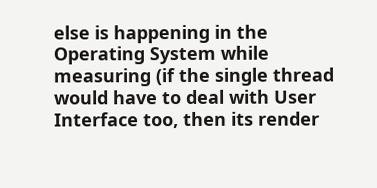else is happening in the Operating System while measuring (if the single thread would have to deal with User Interface too, then its render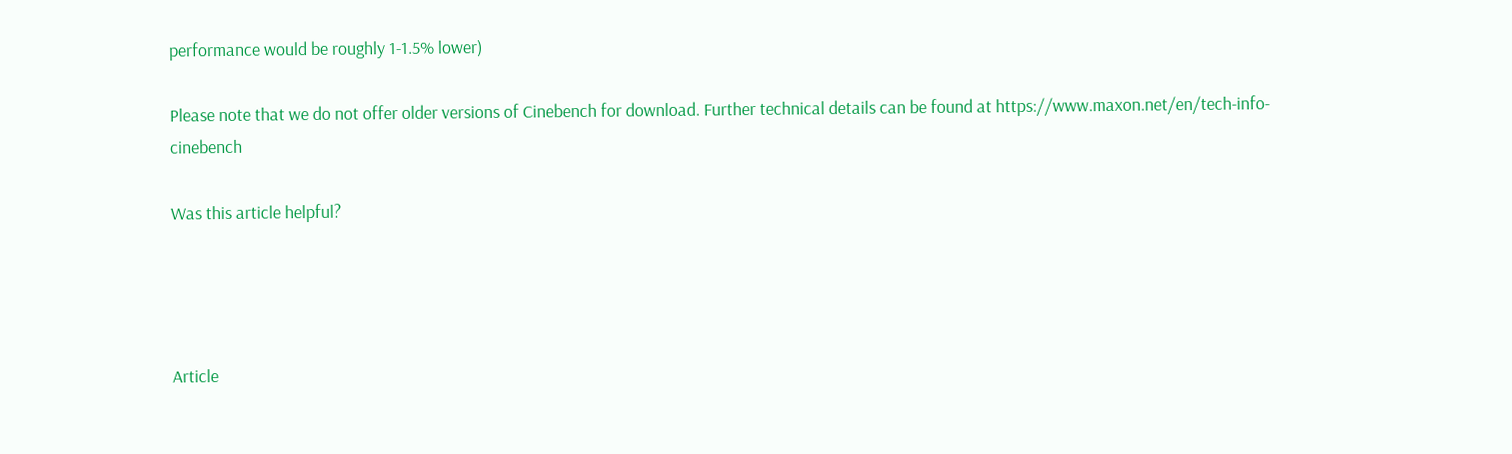performance would be roughly 1-1.5% lower)

Please note that we do not offer older versions of Cinebench for download. Further technical details can be found at https://www.maxon.net/en/tech-info-cinebench

Was this article helpful?




Article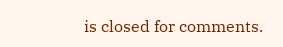is closed for comments.